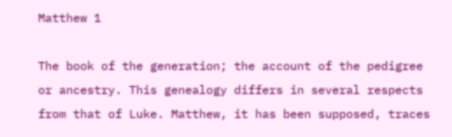Matthew 1

The book of the generation; the account of the pedigree or ancestry. This genealogy differs in several respects from that of Luke. Matthew, it has been supposed, traces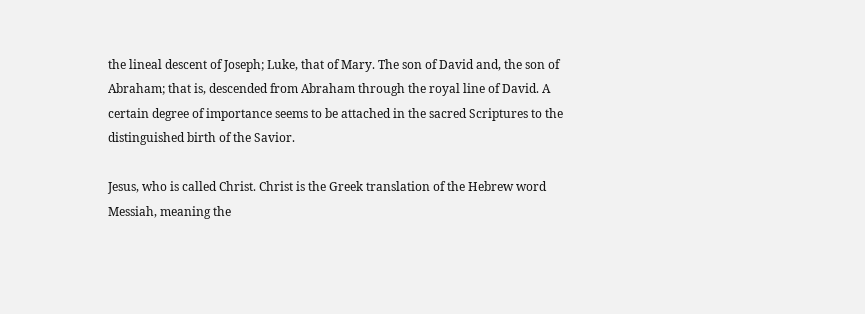the lineal descent of Joseph; Luke, that of Mary. The son of David and, the son of Abraham; that is, descended from Abraham through the royal line of David. A certain degree of importance seems to be attached in the sacred Scriptures to the distinguished birth of the Savior.

Jesus, who is called Christ. Christ is the Greek translation of the Hebrew word Messiah, meaning the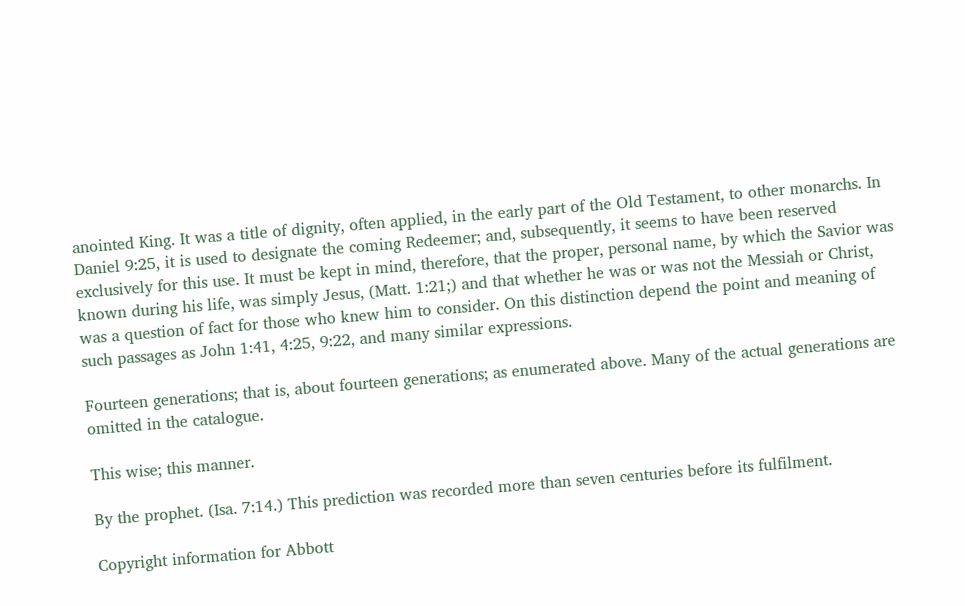anointed King. It was a title of dignity, often applied, in the early part of the Old Testament, to other monarchs. In Daniel 9:25, it is used to designate the coming Redeemer; and, subsequently, it seems to have been reserved exclusively for this use. It must be kept in mind, therefore, that the proper, personal name, by which the Savior was known during his life, was simply Jesus, (Matt. 1:21;) and that whether he was or was not the Messiah or Christ, was a question of fact for those who knew him to consider. On this distinction depend the point and meaning of such passages as John 1:41, 4:25, 9:22, and many similar expressions.

Fourteen generations; that is, about fourteen generations; as enumerated above. Many of the actual generations are omitted in the catalogue.

This wise; this manner.

By the prophet. (Isa. 7:14.) This prediction was recorded more than seven centuries before its fulfilment.

Copyright information for Abbott